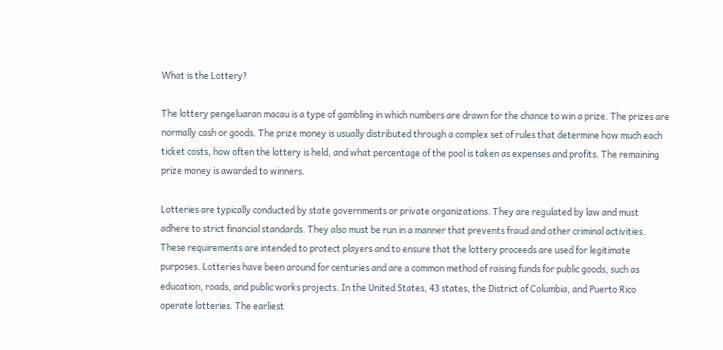What is the Lottery?

The lottery pengeluaran macau is a type of gambling in which numbers are drawn for the chance to win a prize. The prizes are normally cash or goods. The prize money is usually distributed through a complex set of rules that determine how much each ticket costs, how often the lottery is held, and what percentage of the pool is taken as expenses and profits. The remaining prize money is awarded to winners.

Lotteries are typically conducted by state governments or private organizations. They are regulated by law and must adhere to strict financial standards. They also must be run in a manner that prevents fraud and other criminal activities. These requirements are intended to protect players and to ensure that the lottery proceeds are used for legitimate purposes. Lotteries have been around for centuries and are a common method of raising funds for public goods, such as education, roads, and public works projects. In the United States, 43 states, the District of Columbia, and Puerto Rico operate lotteries. The earliest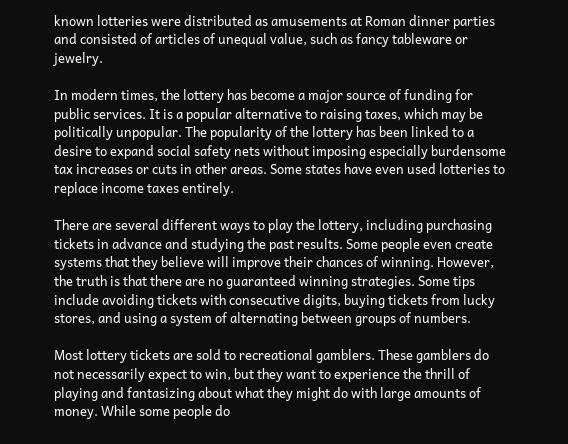known lotteries were distributed as amusements at Roman dinner parties and consisted of articles of unequal value, such as fancy tableware or jewelry.

In modern times, the lottery has become a major source of funding for public services. It is a popular alternative to raising taxes, which may be politically unpopular. The popularity of the lottery has been linked to a desire to expand social safety nets without imposing especially burdensome tax increases or cuts in other areas. Some states have even used lotteries to replace income taxes entirely.

There are several different ways to play the lottery, including purchasing tickets in advance and studying the past results. Some people even create systems that they believe will improve their chances of winning. However, the truth is that there are no guaranteed winning strategies. Some tips include avoiding tickets with consecutive digits, buying tickets from lucky stores, and using a system of alternating between groups of numbers.

Most lottery tickets are sold to recreational gamblers. These gamblers do not necessarily expect to win, but they want to experience the thrill of playing and fantasizing about what they might do with large amounts of money. While some people do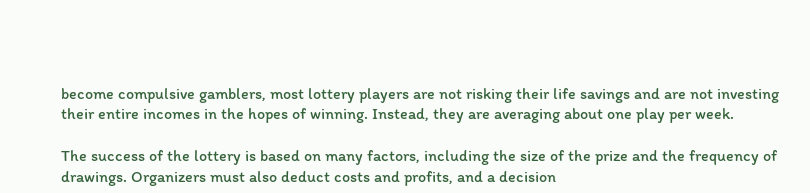become compulsive gamblers, most lottery players are not risking their life savings and are not investing their entire incomes in the hopes of winning. Instead, they are averaging about one play per week.

The success of the lottery is based on many factors, including the size of the prize and the frequency of drawings. Organizers must also deduct costs and profits, and a decision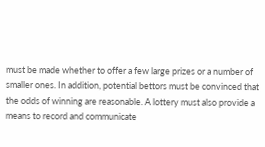must be made whether to offer a few large prizes or a number of smaller ones. In addition, potential bettors must be convinced that the odds of winning are reasonable. A lottery must also provide a means to record and communicate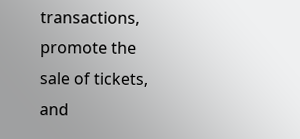transactions, promote the sale of tickets, and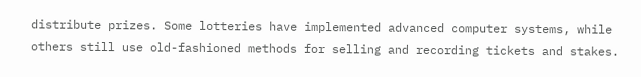distribute prizes. Some lotteries have implemented advanced computer systems, while others still use old-fashioned methods for selling and recording tickets and stakes.